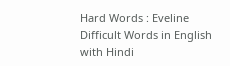Hard Words : Eveline Difficult Words in English with Hindi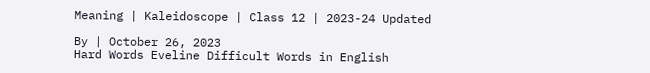Meaning | Kaleidoscope | Class 12 | 2023-24 Updated

By | October 26, 2023
Hard Words Eveline Difficult Words in English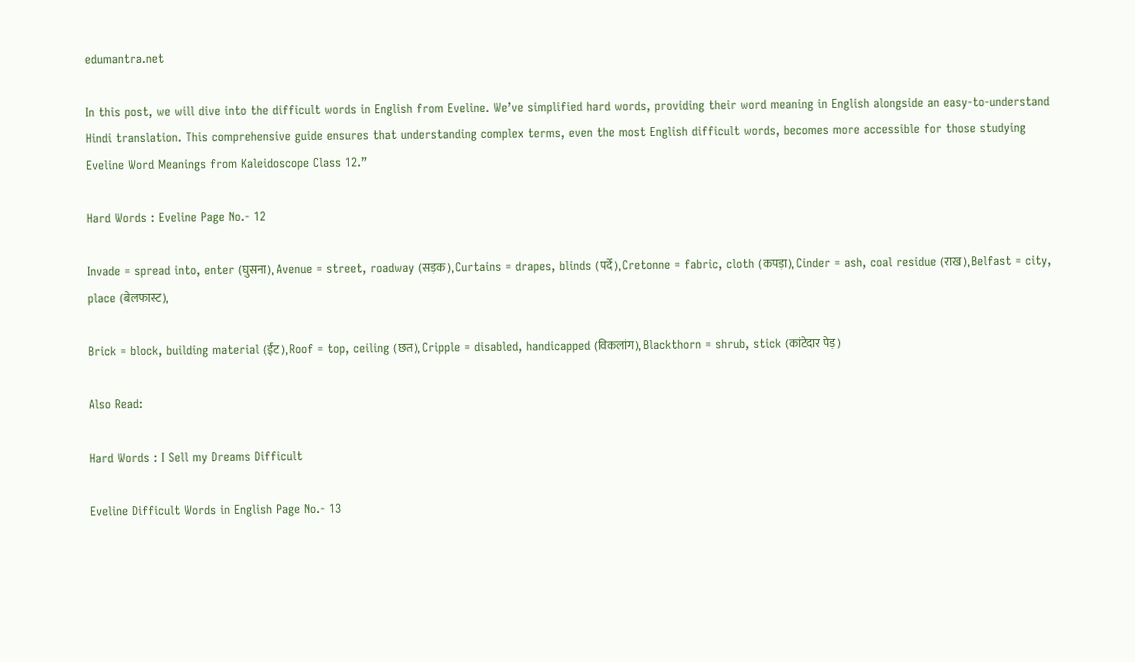edumantra.net

In this post, we will dive into the difficult words in English from Eveline. We’ve simplified hard words, providing their word meaning in English alongside an easy-to-understand Hindi translation. This comprehensive guide ensures that understanding complex terms, even the most English difficult words, becomes more accessible for those studying Eveline Word Meanings from Kaleidoscope Class 12.”

Hard Words : Eveline Page No.- 12

Invade = spread into, enter (घुसना), Avenue = street, roadway (सड़क), Curtains = drapes, blinds (पर्दे), Cretonne = fabric, cloth (कपड़ा), Cinder = ash, coal residue (राख), Belfast = city, place (बेलफास्ट),

Brick = block, building material (ईंट), Roof = top, ceiling (छत), Cripple = disabled, handicapped (विकलांग), Blackthorn = shrub, stick (कांटेदार पेड़)

Also Read:

Hard Words : I Sell my Dreams Difficult

Eveline Difficult Words in English Page No.- 13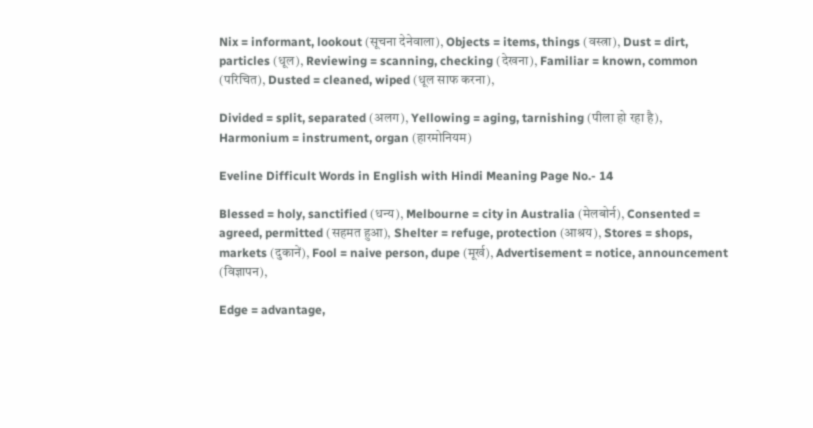Nix = informant, lookout (सूचना देनेवाला), Objects = items, things (वस्त्रा), Dust = dirt, particles (धूल), Reviewing = scanning, checking (देखना), Familiar = known, common (परिचित), Dusted = cleaned, wiped (धूल साफ करना),

Divided = split, separated (अलग), Yellowing = aging, tarnishing (पीला हो रहा है), Harmonium = instrument, organ (हारमोनियम)

Eveline Difficult Words in English with Hindi Meaning Page No.- 14

Blessed = holy, sanctified (धन्य), Melbourne = city in Australia (मेलबोर्न), Consented = agreed, permitted (सहमत हुआ), Shelter = refuge, protection (आश्रय), Stores = shops, markets (दुकानें), Fool = naive person, dupe (मूर्ख), Advertisement = notice, announcement (विज्ञापन),

Edge = advantage,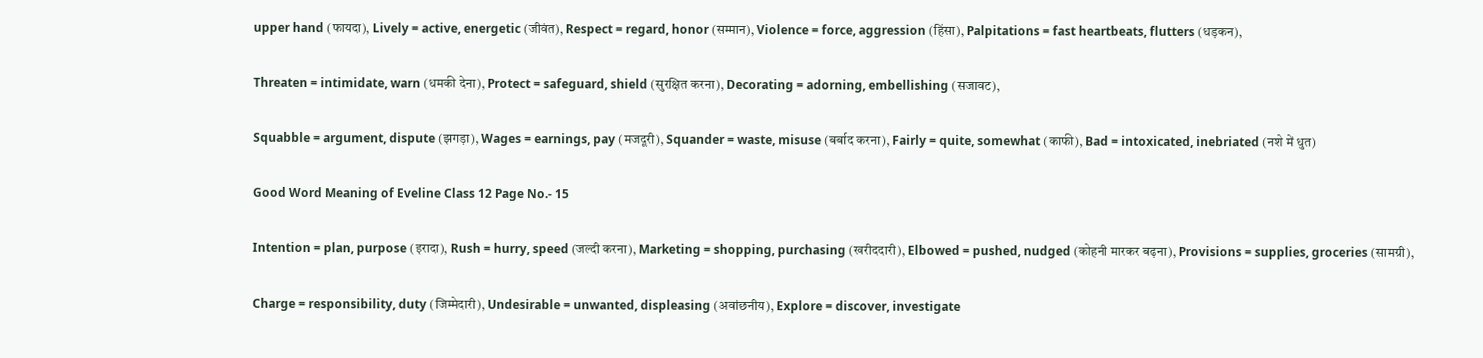upper hand (फायदा), Lively = active, energetic (जीवंत), Respect = regard, honor (सम्मान), Violence = force, aggression (हिंसा), Palpitations = fast heartbeats, flutters (धड़कन),

Threaten = intimidate, warn (धमकी देना), Protect = safeguard, shield (सुरक्षित करना), Decorating = adorning, embellishing (सजावट),

Squabble = argument, dispute (झगड़ा), Wages = earnings, pay (मजदूरी), Squander = waste, misuse (बर्बाद करना), Fairly = quite, somewhat (काफी), Bad = intoxicated, inebriated (नशे में धुत)

Good Word Meaning of Eveline Class 12 Page No.- 15

Intention = plan, purpose (इरादा), Rush = hurry, speed (जल्दी करना), Marketing = shopping, purchasing (खरीददारी), Elbowed = pushed, nudged (कोहनी मारकर बढ़ना), Provisions = supplies, groceries (सामग्री),

Charge = responsibility, duty (जिम्मेदारी), Undesirable = unwanted, displeasing (अवांछनीय), Explore = discover, investigate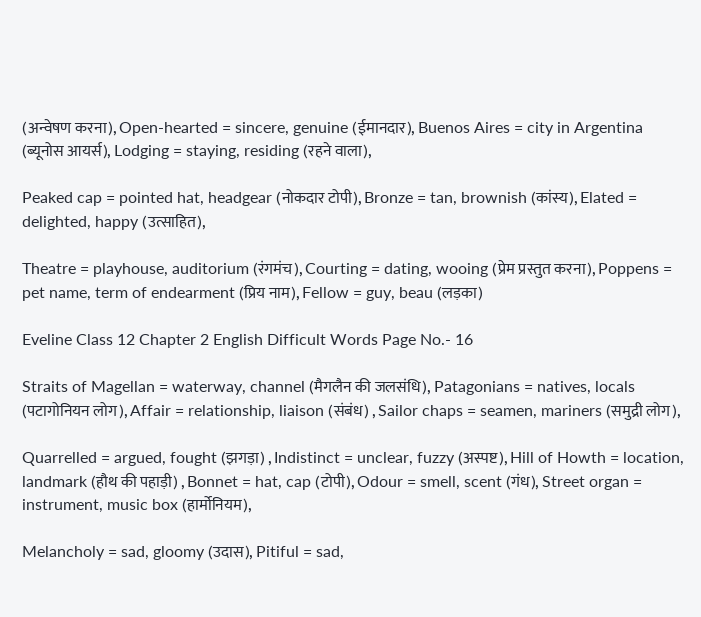(अन्वेषण करना), Open-hearted = sincere, genuine (ईमानदार), Buenos Aires = city in Argentina (ब्यूनोस आयर्स), Lodging = staying, residing (रहने वाला),

Peaked cap = pointed hat, headgear (नोकदार टोपी), Bronze = tan, brownish (कांस्य), Elated = delighted, happy (उत्साहित),

Theatre = playhouse, auditorium (रंगमंच), Courting = dating, wooing (प्रेम प्रस्तुत करना), Poppens = pet name, term of endearment (प्रिय नाम), Fellow = guy, beau (लड़का)

Eveline Class 12 Chapter 2 English Difficult Words Page No.- 16

Straits of Magellan = waterway, channel (मैगलैन की जलसंधि), Patagonians = natives, locals (पटागोनियन लोग), Affair = relationship, liaison (संबंध) , Sailor chaps = seamen, mariners (समुद्री लोग),

Quarrelled = argued, fought (झगड़ा) , Indistinct = unclear, fuzzy (अस्पष्ट), Hill of Howth = location, landmark (हौथ की पहाड़ी) , Bonnet = hat, cap (टोपी), Odour = smell, scent (गंध), Street organ = instrument, music box (हार्मोनियम),

Melancholy = sad, gloomy (उदास), Pitiful = sad,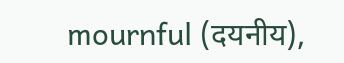mournful (दयनीय),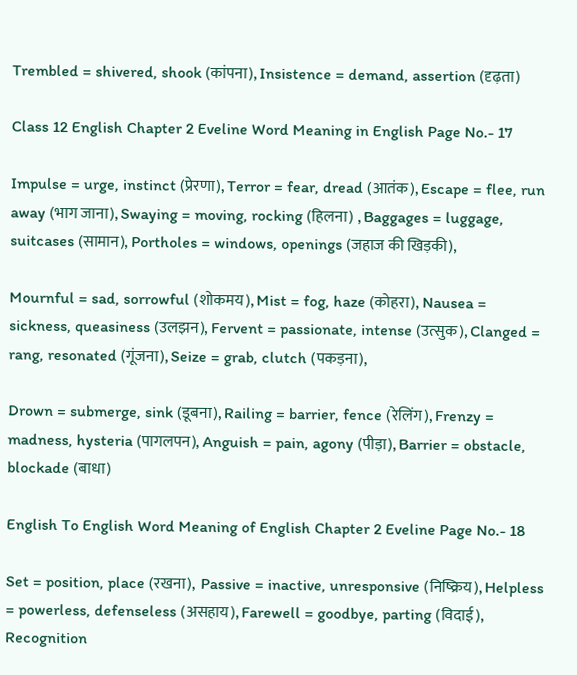Trembled = shivered, shook (कांपना), Insistence = demand, assertion (दृढ़ता)

Class 12 English Chapter 2 Eveline Word Meaning in English Page No.- 17

Impulse = urge, instinct (प्रेरणा), Terror = fear, dread (आतंक), Escape = flee, run away (भाग जाना), Swaying = moving, rocking (हिलना) , Baggages = luggage, suitcases (सामान), Portholes = windows, openings (जहाज की खिड़की),

Mournful = sad, sorrowful (शोकमय), Mist = fog, haze (कोहरा), Nausea = sickness, queasiness (उलझन), Fervent = passionate, intense (उत्सुक), Clanged = rang, resonated (गूंजना), Seize = grab, clutch (पकड़ना),

Drown = submerge, sink (डूबना), Railing = barrier, fence (रेलिंग), Frenzy = madness, hysteria (पागलपन), Anguish = pain, agony (पीड़ा), Barrier = obstacle, blockade (बाधा)

English To English Word Meaning of English Chapter 2 Eveline Page No.- 18

Set = position, place (रखना),  Passive = inactive, unresponsive (निष्क्रिय), Helpless = powerless, defenseless (असहाय), Farewell = goodbye, parting (विदाई), Recognition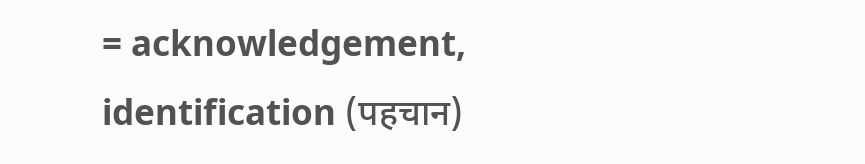= acknowledgement, identification (पहचान)